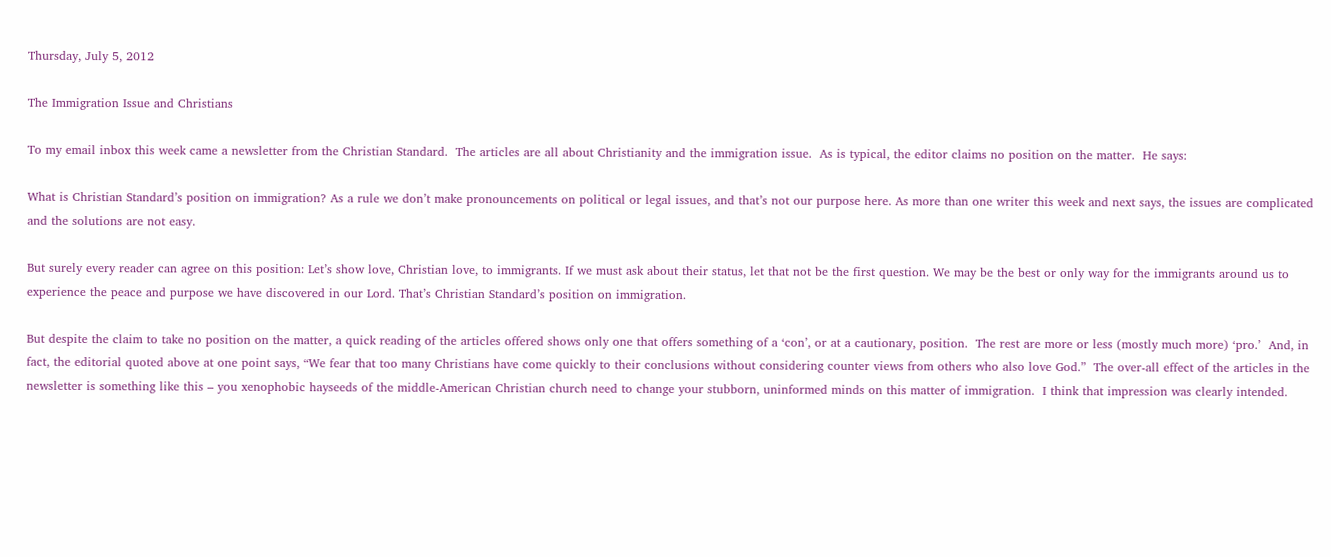Thursday, July 5, 2012

The Immigration Issue and Christians

To my email inbox this week came a newsletter from the Christian Standard.  The articles are all about Christianity and the immigration issue.  As is typical, the editor claims no position on the matter.  He says:

What is Christian Standard’s position on immigration? As a rule we don’t make pronouncements on political or legal issues, and that’s not our purpose here. As more than one writer this week and next says, the issues are complicated and the solutions are not easy.

But surely every reader can agree on this position: Let’s show love, Christian love, to immigrants. If we must ask about their status, let that not be the first question. We may be the best or only way for the immigrants around us to experience the peace and purpose we have discovered in our Lord. That’s Christian Standard’s position on immigration.

But despite the claim to take no position on the matter, a quick reading of the articles offered shows only one that offers something of a ‘con’, or at a cautionary, position.  The rest are more or less (mostly much more) ‘pro.’  And, in fact, the editorial quoted above at one point says, “We fear that too many Christians have come quickly to their conclusions without considering counter views from others who also love God.”  The over-all effect of the articles in the newsletter is something like this – you xenophobic hayseeds of the middle-American Christian church need to change your stubborn, uninformed minds on this matter of immigration.  I think that impression was clearly intended.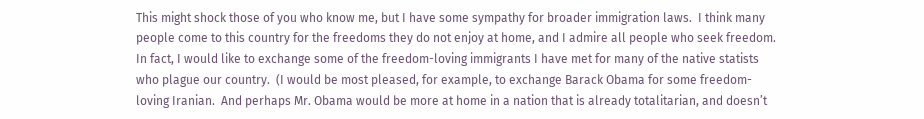This might shock those of you who know me, but I have some sympathy for broader immigration laws.  I think many people come to this country for the freedoms they do not enjoy at home, and I admire all people who seek freedom.  In fact, I would like to exchange some of the freedom-loving immigrants I have met for many of the native statists who plague our country.  (I would be most pleased, for example, to exchange Barack Obama for some freedom-loving Iranian.  And perhaps Mr. Obama would be more at home in a nation that is already totalitarian, and doesn’t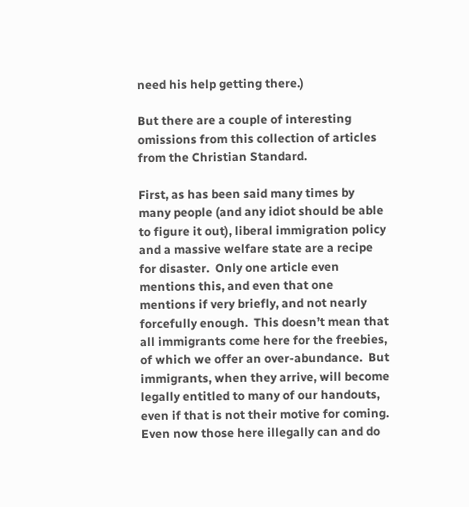need his help getting there.)

But there are a couple of interesting omissions from this collection of articles from the Christian Standard.

First, as has been said many times by many people (and any idiot should be able to figure it out), liberal immigration policy and a massive welfare state are a recipe for disaster.  Only one article even mentions this, and even that one mentions if very briefly, and not nearly forcefully enough.  This doesn’t mean that all immigrants come here for the freebies, of which we offer an over-abundance.  But immigrants, when they arrive, will become legally entitled to many of our handouts, even if that is not their motive for coming.  Even now those here illegally can and do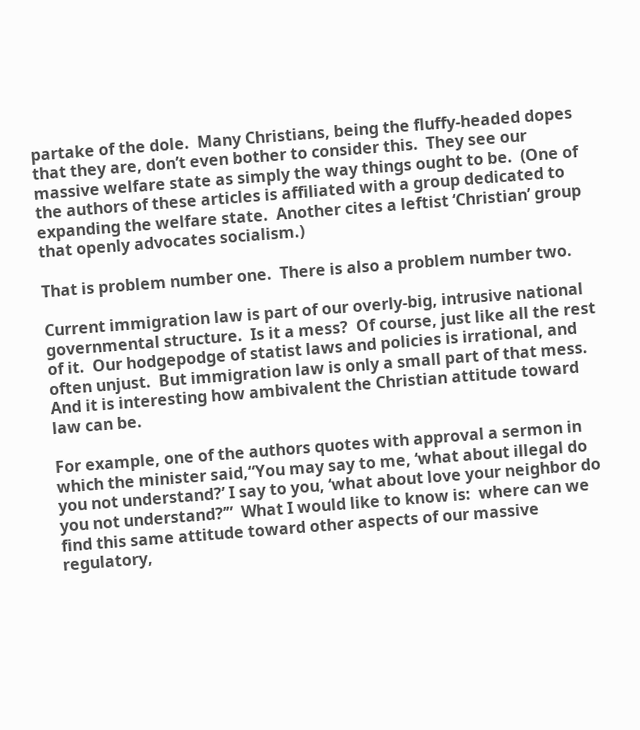partake of the dole.  Many Christians, being the fluffy-headed dopes that they are, don’t even bother to consider this.  They see our massive welfare state as simply the way things ought to be.  (One of the authors of these articles is affiliated with a group dedicated to expanding the welfare state.  Another cites a leftist ‘Christian’ group that openly advocates socialism.)

That is problem number one.  There is also a problem number two.

Current immigration law is part of our overly-big, intrusive national governmental structure.  Is it a mess?  Of course, just like all the rest of it.  Our hodgepodge of statist laws and policies is irrational, and often unjust.  But immigration law is only a small part of that mess.  And it is interesting how ambivalent the Christian attitude toward law can be.

For example, one of the authors quotes with approval a sermon in which the minister said,“You may say to me, ‘what about illegal do you not understand?’ I say to you, ‘what about love your neighbor do you not understand?’”  What I would like to know is:  where can we find this same attitude toward other aspects of our massive regulatory,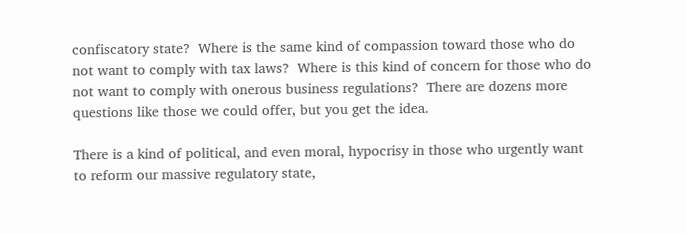confiscatory state?  Where is the same kind of compassion toward those who do not want to comply with tax laws?  Where is this kind of concern for those who do not want to comply with onerous business regulations?  There are dozens more questions like those we could offer, but you get the idea.

There is a kind of political, and even moral, hypocrisy in those who urgently want to reform our massive regulatory state,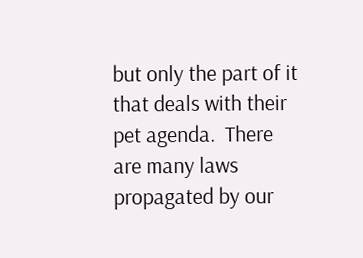but only the part of it that deals with their pet agenda.  There are many laws propagated by our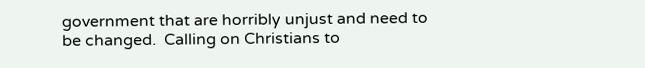government that are horribly unjust and need to be changed.  Calling on Christians to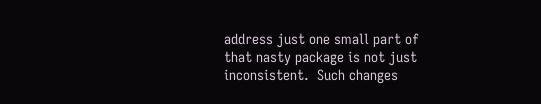address just one small part of that nasty package is not just inconsistent.  Such changes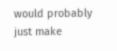would probably just make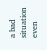a bad situation even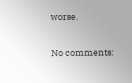worse.

No comments: